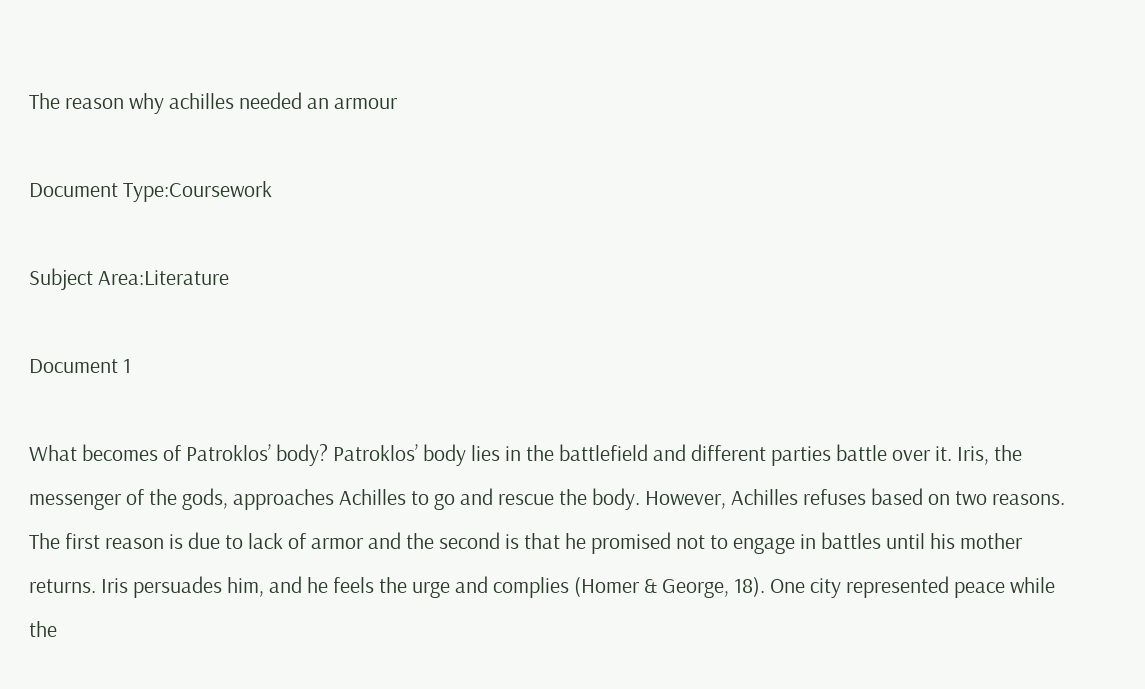The reason why achilles needed an armour

Document Type:Coursework

Subject Area:Literature

Document 1

What becomes of Patroklos’ body? Patroklos’ body lies in the battlefield and different parties battle over it. Iris, the messenger of the gods, approaches Achilles to go and rescue the body. However, Achilles refuses based on two reasons. The first reason is due to lack of armor and the second is that he promised not to engage in battles until his mother returns. Iris persuades him, and he feels the urge and complies (Homer & George, 18). One city represented peace while the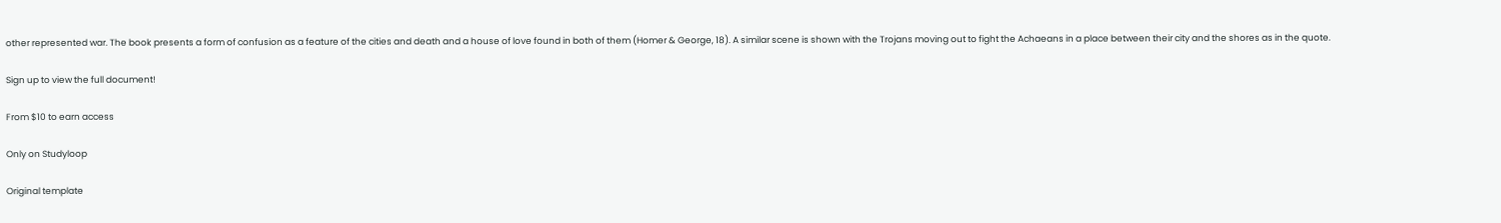other represented war. The book presents a form of confusion as a feature of the cities and death and a house of love found in both of them (Homer & George, 18). A similar scene is shown with the Trojans moving out to fight the Achaeans in a place between their city and the shores as in the quote.

Sign up to view the full document!

From $10 to earn access

Only on Studyloop

Original template